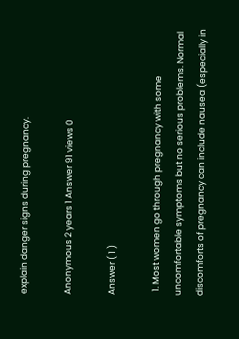explain danger signs during pregnancy.

Anonymous 2 years 1 Answer 91 views 0

Answer ( 1 )

  1. Most women go through pregnancy with some uncomfortable symptoms but no serious problems. Normal discomforts of pregnancy can include nausea (especially in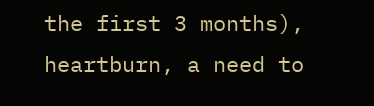the first 3 months), heartburn, a need to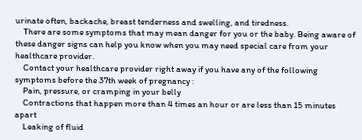urinate often, backache, breast tenderness and swelling, and tiredness.
    There are some symptoms that may mean danger for you or the baby. Being aware of these danger signs can help you know when you may need special care from your healthcare provider.
    Contact your healthcare provider right away if you have any of the following symptoms before the 37th week of pregnancy :
    Pain, pressure, or cramping in your belly
    Contractions that happen more than 4 times an hour or are less than 15 minutes apart
    Leaking of fluid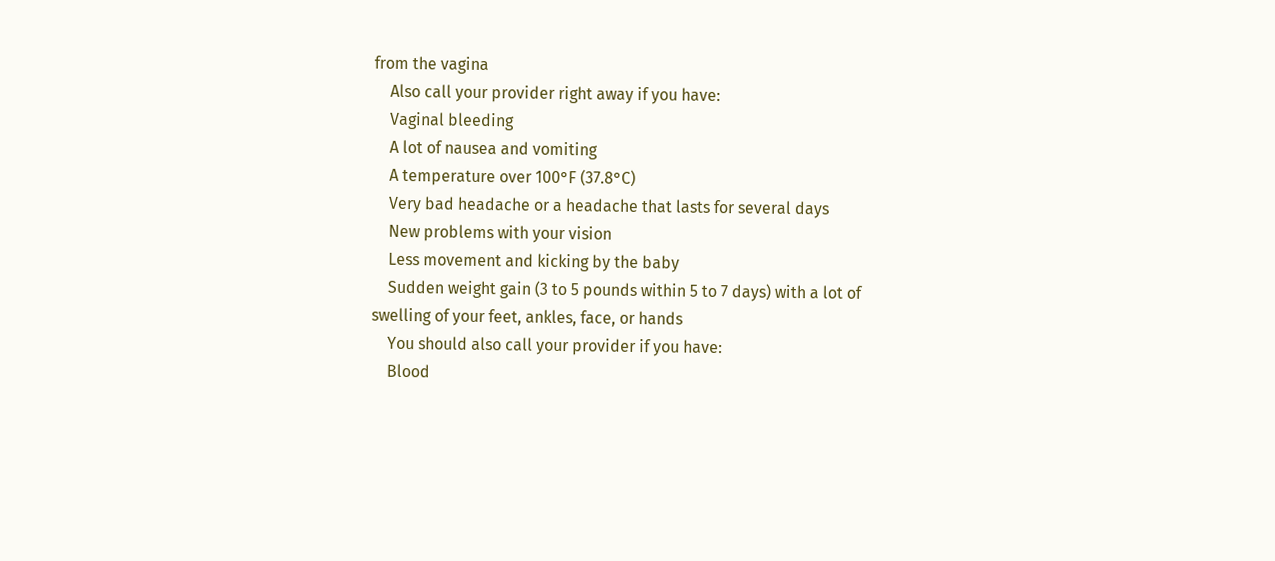from the vagina
    Also call your provider right away if you have:
    Vaginal bleeding
    A lot of nausea and vomiting
    A temperature over 100°F (37.8°C)
    Very bad headache or a headache that lasts for several days
    New problems with your vision
    Less movement and kicking by the baby
    Sudden weight gain (3 to 5 pounds within 5 to 7 days) with a lot of swelling of your feet, ankles, face, or hands
    You should also call your provider if you have:
    Blood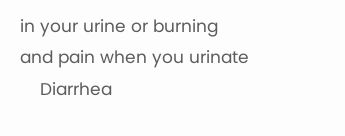in your urine or burning and pain when you urinate
    Diarrhea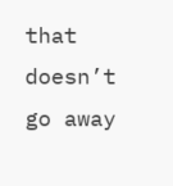that doesn’t go away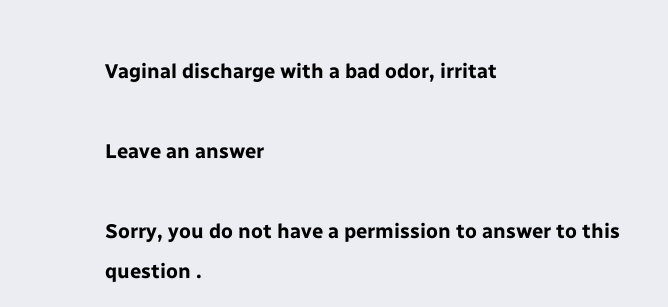Vaginal discharge with a bad odor, irritat

Leave an answer

Sorry, you do not have a permission to answer to this question .